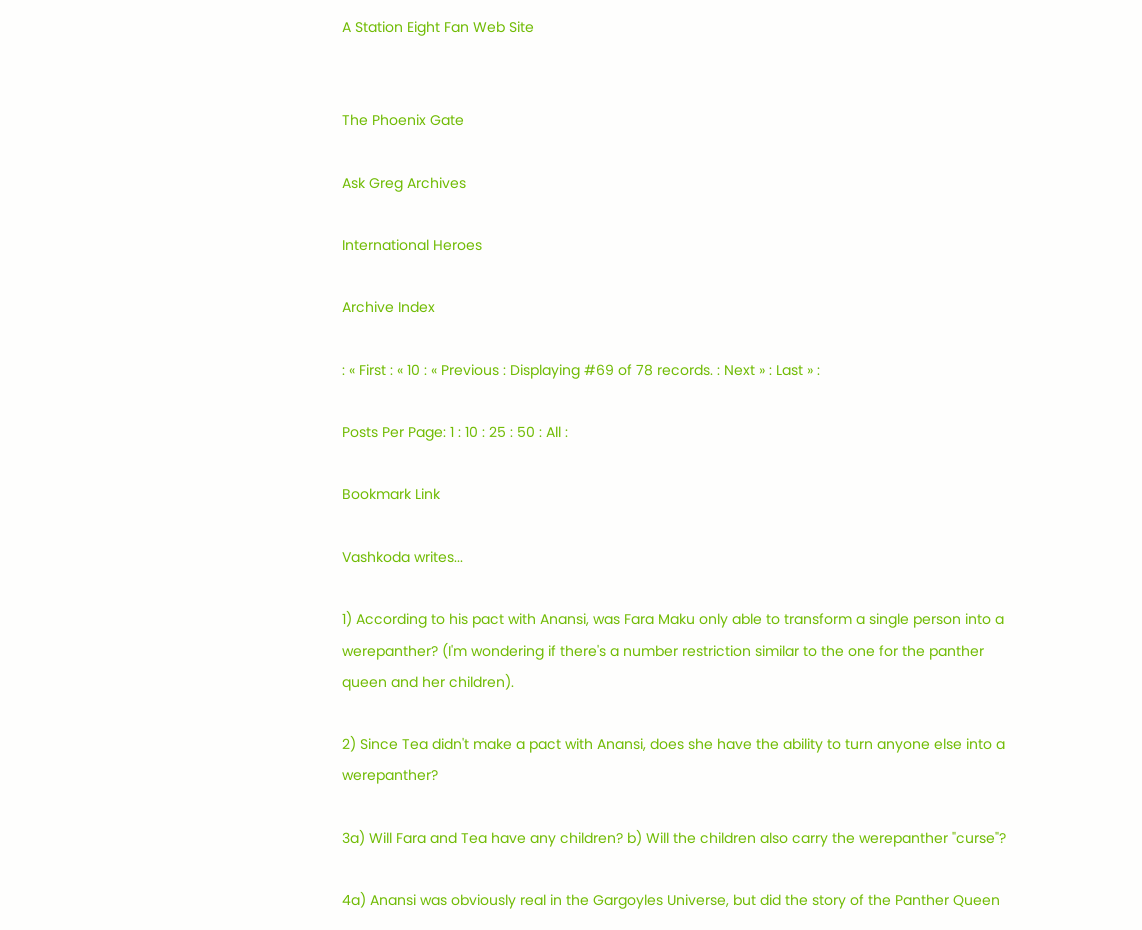A Station Eight Fan Web Site


The Phoenix Gate

Ask Greg Archives

International Heroes

Archive Index

: « First : « 10 : « Previous : Displaying #69 of 78 records. : Next » : Last » :

Posts Per Page: 1 : 10 : 25 : 50 : All :

Bookmark Link

Vashkoda writes...

1) According to his pact with Anansi, was Fara Maku only able to transform a single person into a werepanther? (I'm wondering if there's a number restriction similar to the one for the panther queen and her children).

2) Since Tea didn't make a pact with Anansi, does she have the ability to turn anyone else into a werepanther?

3a) Will Fara and Tea have any children? b) Will the children also carry the werepanther "curse"?

4a) Anansi was obviously real in the Gargoyles Universe, but did the story of the Panther Queen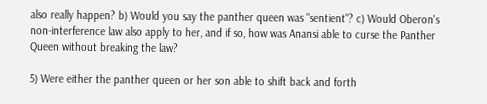also really happen? b) Would you say the panther queen was "sentient"? c) Would Oberon's non-interference law also apply to her, and if so, how was Anansi able to curse the Panther Queen without breaking the law?

5) Were either the panther queen or her son able to shift back and forth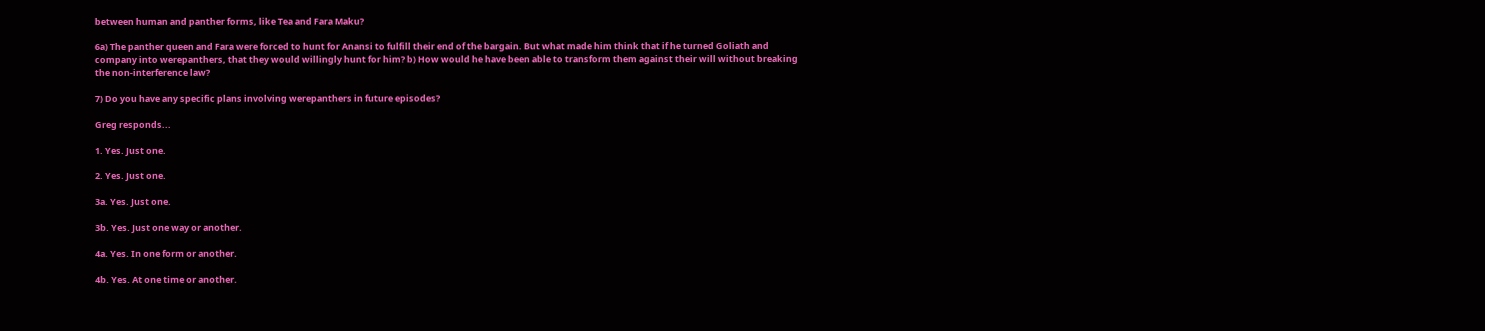between human and panther forms, like Tea and Fara Maku?

6a) The panther queen and Fara were forced to hunt for Anansi to fulfill their end of the bargain. But what made him think that if he turned Goliath and company into werepanthers, that they would willingly hunt for him? b) How would he have been able to transform them against their will without breaking the non-interference law?

7) Do you have any specific plans involving werepanthers in future episodes?

Greg responds...

1. Yes. Just one.

2. Yes. Just one.

3a. Yes. Just one.

3b. Yes. Just one way or another.

4a. Yes. In one form or another.

4b. Yes. At one time or another.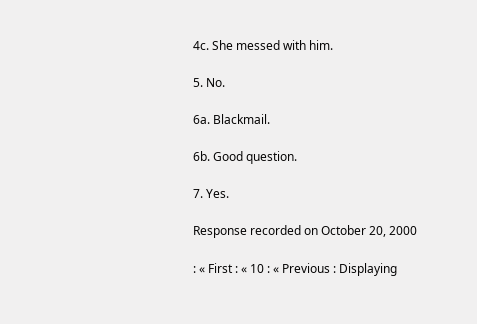4c. She messed with him.

5. No.

6a. Blackmail.

6b. Good question.

7. Yes.

Response recorded on October 20, 2000

: « First : « 10 : « Previous : Displaying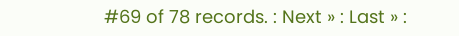#69 of 78 records. : Next » : Last » :